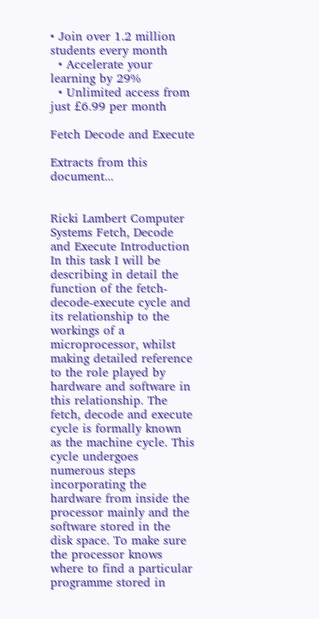• Join over 1.2 million students every month
  • Accelerate your learning by 29%
  • Unlimited access from just £6.99 per month

Fetch Decode and Execute

Extracts from this document...


Ricki Lambert Computer Systems Fetch, Decode and Execute Introduction In this task I will be describing in detail the function of the fetch-decode-execute cycle and its relationship to the workings of a microprocessor, whilst making detailed reference to the role played by hardware and software in this relationship. The fetch, decode and execute cycle is formally known as the machine cycle. This cycle undergoes numerous steps incorporating the hardware from inside the processor mainly and the software stored in the disk space. To make sure the processor knows where to find a particular programme stored in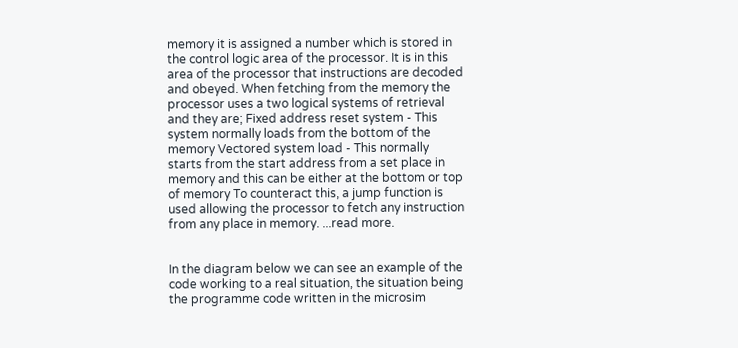memory it is assigned a number which is stored in the control logic area of the processor. It is in this area of the processor that instructions are decoded and obeyed. When fetching from the memory the processor uses a two logical systems of retrieval and they are; Fixed address reset system - This system normally loads from the bottom of the memory Vectored system load - This normally starts from the start address from a set place in memory and this can be either at the bottom or top of memory To counteract this, a jump function is used allowing the processor to fetch any instruction from any place in memory. ...read more.


In the diagram below we can see an example of the code working to a real situation, the situation being the programme code written in the microsim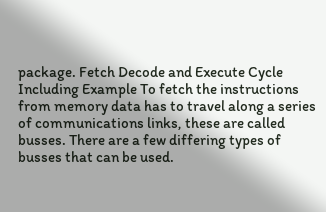package. Fetch Decode and Execute Cycle Including Example To fetch the instructions from memory data has to travel along a series of communications links, these are called busses. There are a few differing types of busses that can be used.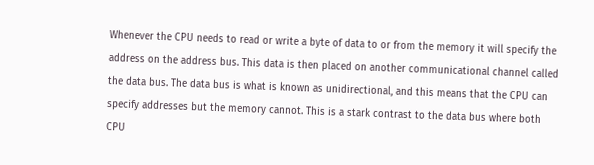Whenever the CPU needs to read or write a byte of data to or from the memory it will specify the address on the address bus. This data is then placed on another communicational channel called the data bus. The data bus is what is known as unidirectional, and this means that the CPU can specify addresses but the memory cannot. This is a stark contrast to the data bus where both CPU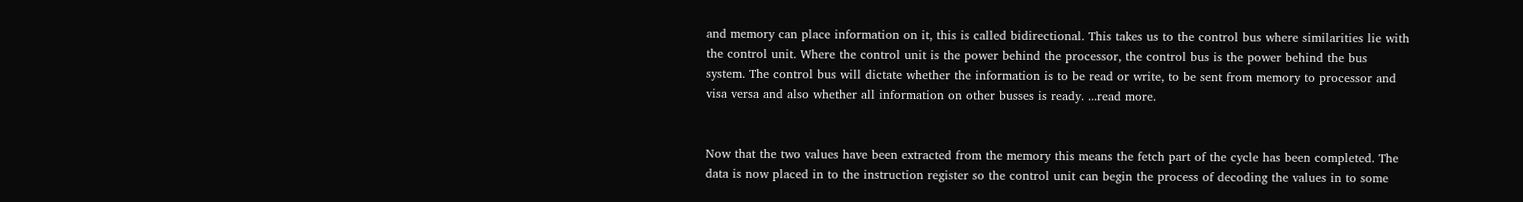and memory can place information on it, this is called bidirectional. This takes us to the control bus where similarities lie with the control unit. Where the control unit is the power behind the processor, the control bus is the power behind the bus system. The control bus will dictate whether the information is to be read or write, to be sent from memory to processor and visa versa and also whether all information on other busses is ready. ...read more.


Now that the two values have been extracted from the memory this means the fetch part of the cycle has been completed. The data is now placed in to the instruction register so the control unit can begin the process of decoding the values in to some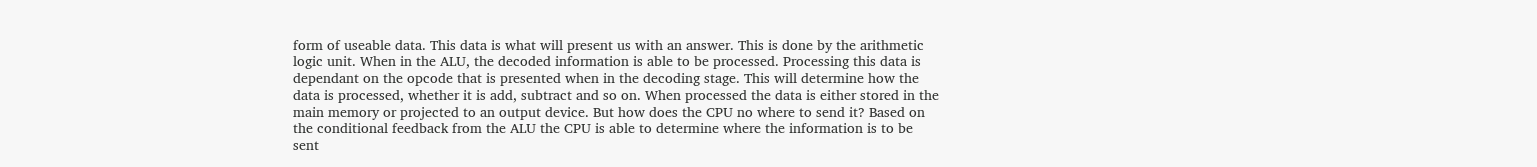form of useable data. This data is what will present us with an answer. This is done by the arithmetic logic unit. When in the ALU, the decoded information is able to be processed. Processing this data is dependant on the opcode that is presented when in the decoding stage. This will determine how the data is processed, whether it is add, subtract and so on. When processed the data is either stored in the main memory or projected to an output device. But how does the CPU no where to send it? Based on the conditional feedback from the ALU the CPU is able to determine where the information is to be sent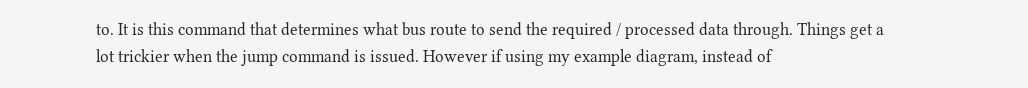to. It is this command that determines what bus route to send the required / processed data through. Things get a lot trickier when the jump command is issued. However if using my example diagram, instead of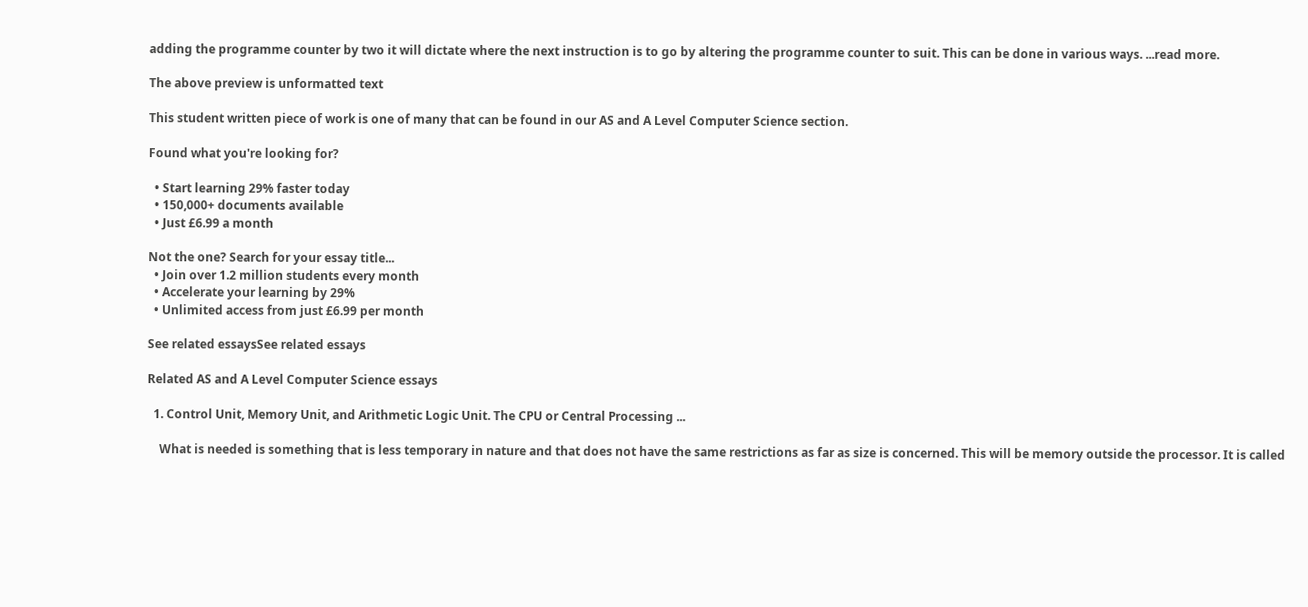adding the programme counter by two it will dictate where the next instruction is to go by altering the programme counter to suit. This can be done in various ways. ...read more.

The above preview is unformatted text

This student written piece of work is one of many that can be found in our AS and A Level Computer Science section.

Found what you're looking for?

  • Start learning 29% faster today
  • 150,000+ documents available
  • Just £6.99 a month

Not the one? Search for your essay title...
  • Join over 1.2 million students every month
  • Accelerate your learning by 29%
  • Unlimited access from just £6.99 per month

See related essaysSee related essays

Related AS and A Level Computer Science essays

  1. Control Unit, Memory Unit, and Arithmetic Logic Unit. The CPU or Central Processing ...

    What is needed is something that is less temporary in nature and that does not have the same restrictions as far as size is concerned. This will be memory outside the processor. It is called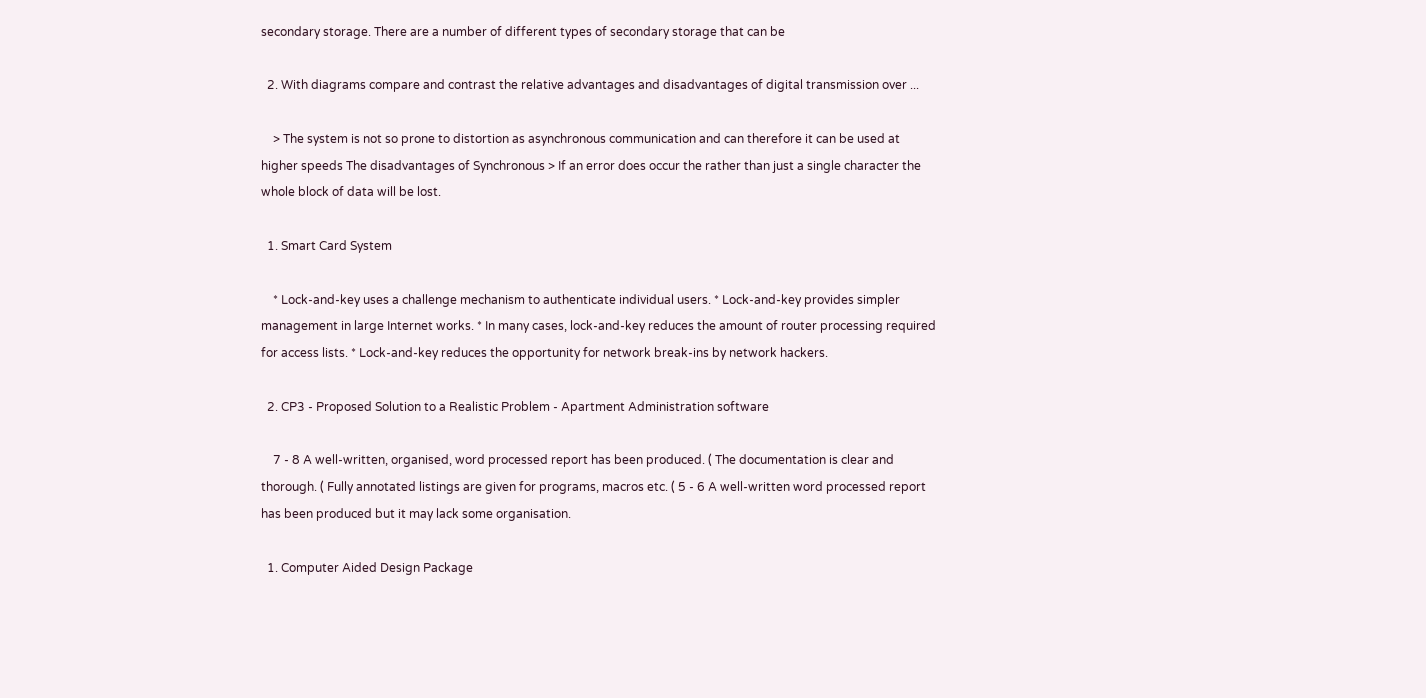secondary storage. There are a number of different types of secondary storage that can be

  2. With diagrams compare and contrast the relative advantages and disadvantages of digital transmission over ...

    > The system is not so prone to distortion as asynchronous communication and can therefore it can be used at higher speeds The disadvantages of Synchronous > If an error does occur the rather than just a single character the whole block of data will be lost.

  1. Smart Card System

    * Lock-and-key uses a challenge mechanism to authenticate individual users. * Lock-and-key provides simpler management in large Internet works. * In many cases, lock-and-key reduces the amount of router processing required for access lists. * Lock-and-key reduces the opportunity for network break-ins by network hackers.

  2. CP3 - Proposed Solution to a Realistic Problem - Apartment Administration software

    7 - 8 A well-written, organised, word processed report has been produced. ( The documentation is clear and thorough. ( Fully annotated listings are given for programs, macros etc. ( 5 - 6 A well-written word processed report has been produced but it may lack some organisation.

  1. Computer Aided Design Package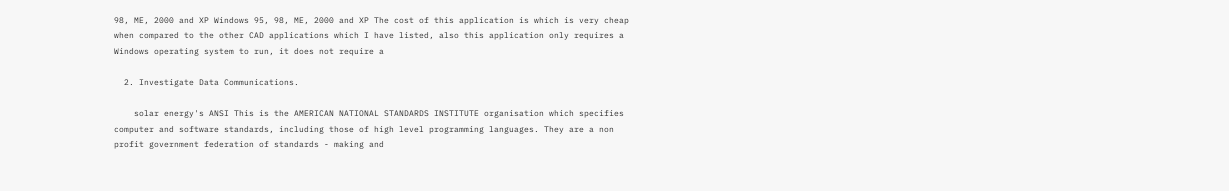98, ME, 2000 and XP Windows 95, 98, ME, 2000 and XP The cost of this application is which is very cheap when compared to the other CAD applications which I have listed, also this application only requires a Windows operating system to run, it does not require a

  2. Investigate Data Communications.

    solar energy's ANSI This is the AMERICAN NATIONAL STANDARDS INSTITUTE organisation which specifies computer and software standards, including those of high level programming languages. They are a non profit government federation of standards - making and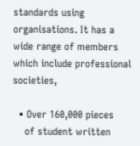standards using organisations. It has a wide range of members which include professional societies,

  • Over 160,000 pieces
    of student written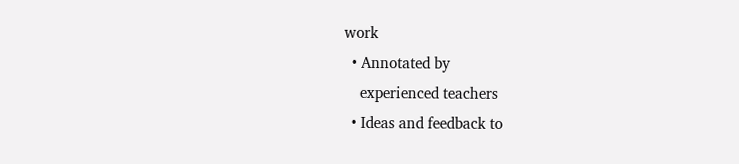work
  • Annotated by
    experienced teachers
  • Ideas and feedback to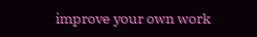improve your own work